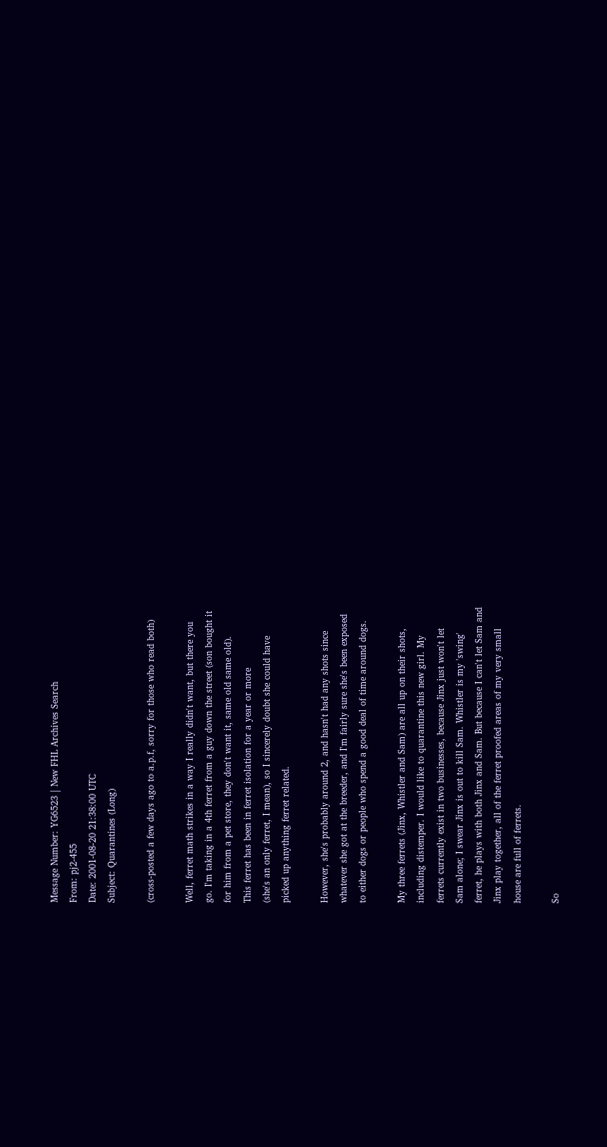Message Number: YG6523 | New FHL Archives Search
From: pj2-455
Date: 2001-08-20 21:38:00 UTC
Subject: Quarantines (Long)

(cross-posted a few days ago to a.p.f, sorry for those who read both)

Well, ferret math strikes in a way I really didn't want, but there you
go. I'm taking in a 4th ferret from a guy down the street (son bought it
for him from a pet store, they don't want it, same old same old).
This ferret has been in ferret isolation for a year or more
(she's an only ferret, I mean), so I sincerely doubt she could have
picked up anything ferret related.

However, she's probably around 2, and hasn't had any shots since
whatever she got at the breeder, and I'm fairly sure she's been exposed
to either dogs or people who spend a good deal of time around dogs.

My three ferrets (Jinx, Whistler and Sam) are all up on their shots,
including distemper. I would like to quarantine this new girl. My
ferrets currently exist in two businesses, because Jinx just won't let
Sam alone; I swear Jinx is out to kill Sam. Whistler is my 'swing'
ferret, he plays with both Jinx and Sam. But because I can't let Sam and
Jinx play together, all of the ferret proofed areas of my very small
house are full of ferrets.

So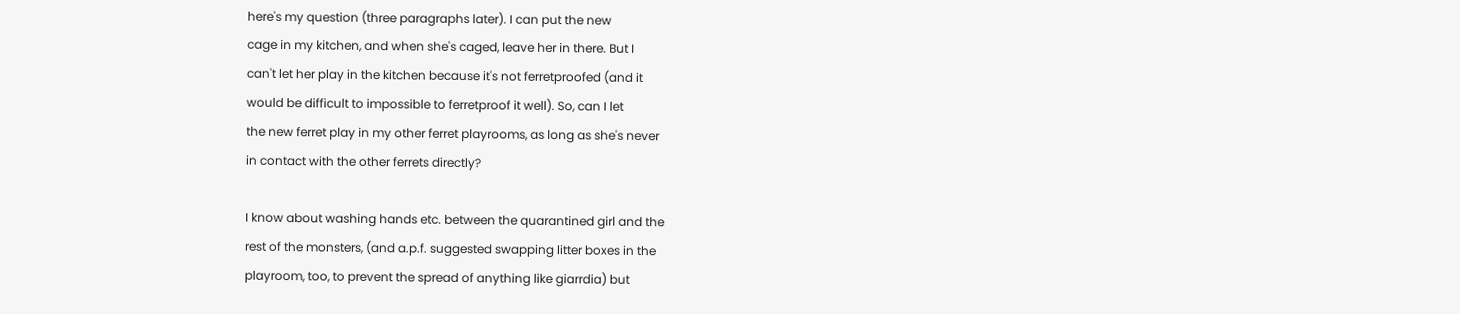here's my question (three paragraphs later). I can put the new
cage in my kitchen, and when she's caged, leave her in there. But I
can't let her play in the kitchen because it's not ferretproofed (and it
would be difficult to impossible to ferretproof it well). So, can I let
the new ferret play in my other ferret playrooms, as long as she's never
in contact with the other ferrets directly?

I know about washing hands etc. between the quarantined girl and the
rest of the monsters, (and a.p.f. suggested swapping litter boxes in the
playroom, too, to prevent the spread of anything like giarrdia) but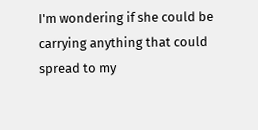I'm wondering if she could be carrying anything that could spread to my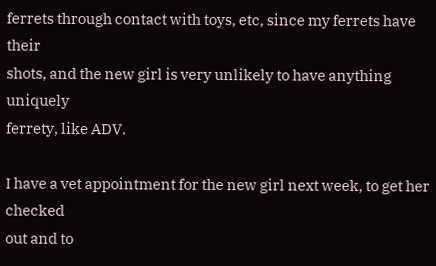ferrets through contact with toys, etc, since my ferrets have their
shots, and the new girl is very unlikely to have anything uniquely
ferrety, like ADV.

I have a vet appointment for the new girl next week, to get her checked
out and to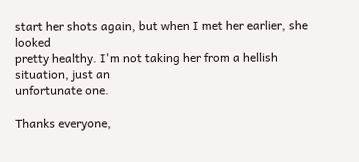start her shots again, but when I met her earlier, she looked
pretty healthy. I'm not taking her from a hellish situation, just an
unfortunate one.

Thanks everyone,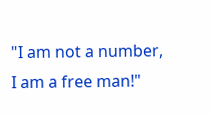"I am not a number, I am a free man!"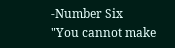-Number Six
"You cannot make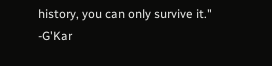history, you can only survive it." -G'Kar